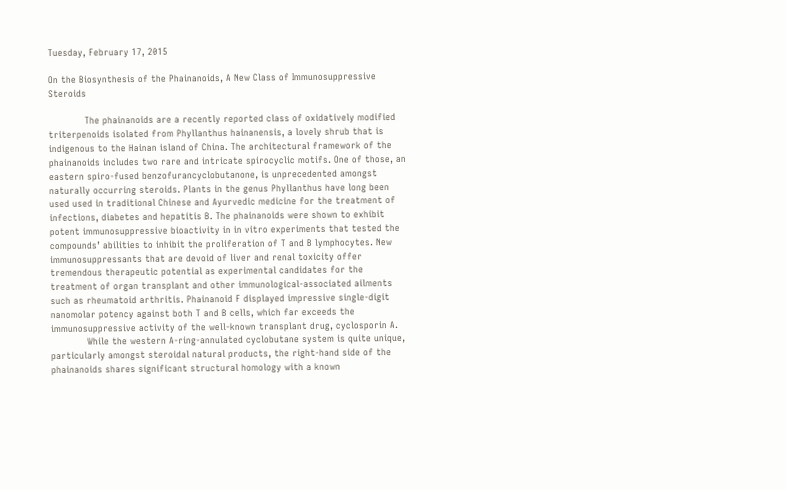Tuesday, February 17, 2015

On the Biosynthesis of the Phainanoids, A New Class of Immunosuppressive Steroids

            The phainanoids are a recently reported class of oxidatively modified triterpenoids isolated from Phyllanthus hainanensis, a lovely shrub that is indigenous to the Hainan island of China. The architectural framework of the phainanoids includes two rare and intricate spirocyclic motifs. One of those, an eastern spiro-fused benzofurancyclobutanone, is unprecedented amongst naturally occurring steroids. Plants in the genus Phyllanthus have long been used used in traditional Chinese and Ayurvedic medicine for the treatment of infections, diabetes and hepatitis B. The phainanoids were shown to exhibit potent immunosuppressive bioactivity in in vitro experiments that tested the compounds’ abilities to inhibit the proliferation of T and B lymphocytes. New immunosuppressants that are devoid of liver and renal toxicity offer tremendous therapeutic potential as experimental candidates for the treatment of organ transplant and other immunological-associated ailments such as rheumatoid arthritis. Phainanoid F displayed impressive single-digit nanomolar potency against both T and B cells, which far exceeds the immunosuppressive activity of the well-known transplant drug, cyclosporin A.
            While the western A-ring-annulated cyclobutane system is quite unique, particularly amongst steroidal natural products, the right-hand side of the phainanoids shares significant structural homology with a known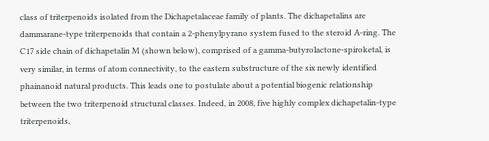class of triterpenoids isolated from the Dichapetalaceae family of plants. The dichapetalins are dammarane-type triterpenoids that contain a 2-phenylpyrano system fused to the steroid A-ring. The C17 side chain of dichapetalin M (shown below), comprised of a gamma-butyrolactone-spiroketal, is very similar, in terms of atom connectivity, to the eastern substructure of the six newly identified phainanoid natural products. This leads one to postulate about a potential biogenic relationship between the two triterpenoid structural classes. Indeed, in 2008, five highly complex dichapetalin-type triterpenoids,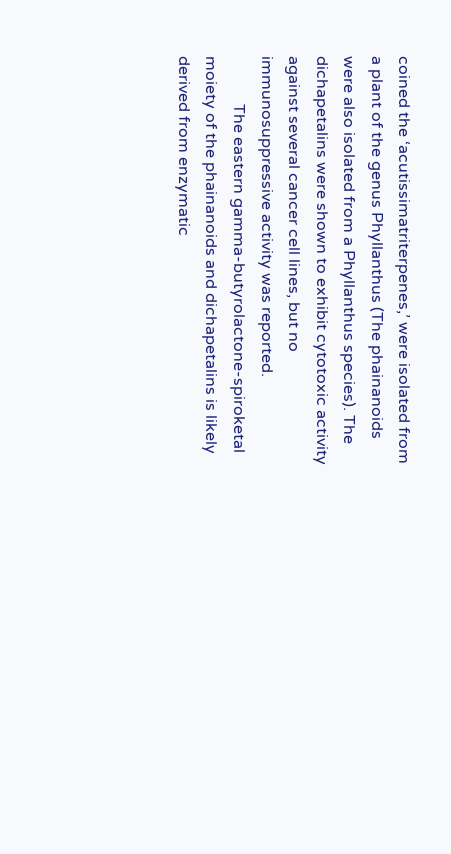coined the ‘acutissimatriterpenes,’ were isolated from a plant of the genus Phyllanthus (The phainanoids were also isolated from a Phyllanthus species). The dichapetalins were shown to exhibit cytotoxic activity against several cancer cell lines, but no immunosuppressive activity was reported.
            The eastern gamma-butyrolactone-spiroketal moiety of the phainanoids and dichapetalins is likely derived from enzymatic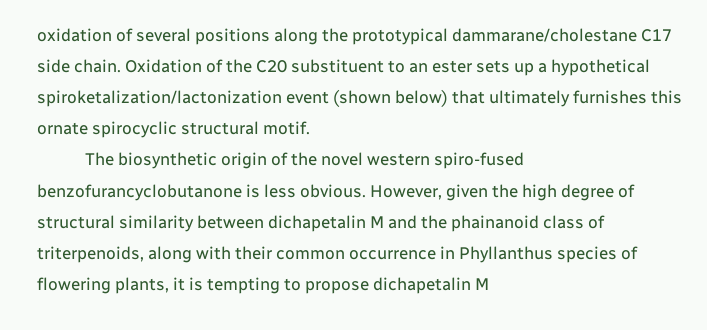oxidation of several positions along the prototypical dammarane/cholestane C17 side chain. Oxidation of the C20 substituent to an ester sets up a hypothetical spiroketalization/lactonization event (shown below) that ultimately furnishes this ornate spirocyclic structural motif.
            The biosynthetic origin of the novel western spiro-fused benzofurancyclobutanone is less obvious. However, given the high degree of structural similarity between dichapetalin M and the phainanoid class of triterpenoids, along with their common occurrence in Phyllanthus species of flowering plants, it is tempting to propose dichapetalin M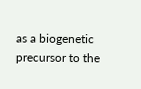as a biogenetic precursor to the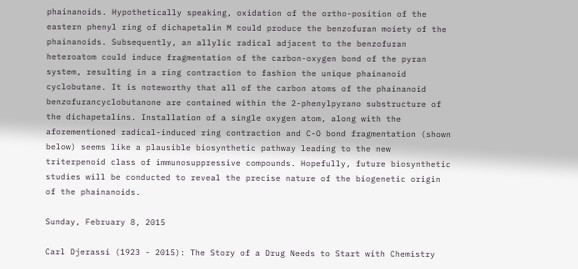phainanoids. Hypothetically speaking, oxidation of the ortho-position of the eastern phenyl ring of dichapetalin M could produce the benzofuran moiety of the phainanoids. Subsequently, an allylic radical adjacent to the benzofuran heteroatom could induce fragmentation of the carbon-oxygen bond of the pyran system, resulting in a ring contraction to fashion the unique phainanoid cyclobutane. It is noteworthy that all of the carbon atoms of the phainanoid benzofurancyclobutanone are contained within the 2-phenylpyrano substructure of the dichapetalins. Installation of a single oxygen atom, along with the aforementioned radical-induced ring contraction and C-O bond fragmentation (shown below) seems like a plausible biosynthetic pathway leading to the new triterpenoid class of immunosuppressive compounds. Hopefully, future biosynthetic studies will be conducted to reveal the precise nature of the biogenetic origin of the phainanoids.

Sunday, February 8, 2015

Carl Djerassi (1923 - 2015): The Story of a Drug Needs to Start with Chemistry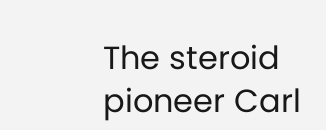The steroid pioneer Carl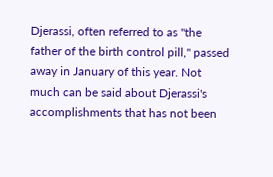Djerassi, often referred to as "the father of the birth control pill," passed away in January of this year. Not much can be said about Djerassi's accomplishments that has not been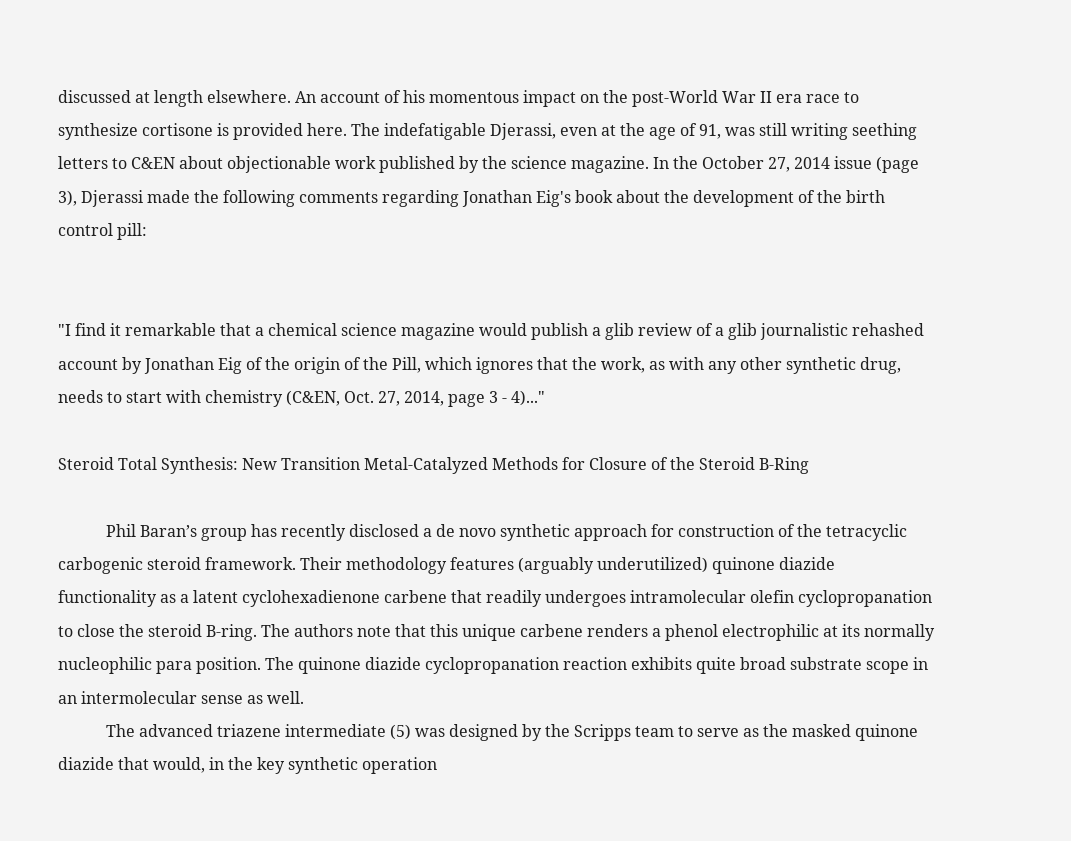discussed at length elsewhere. An account of his momentous impact on the post-World War II era race to synthesize cortisone is provided here. The indefatigable Djerassi, even at the age of 91, was still writing seething letters to C&EN about objectionable work published by the science magazine. In the October 27, 2014 issue (page 3), Djerassi made the following comments regarding Jonathan Eig's book about the development of the birth control pill:


"I find it remarkable that a chemical science magazine would publish a glib review of a glib journalistic rehashed account by Jonathan Eig of the origin of the Pill, which ignores that the work, as with any other synthetic drug, needs to start with chemistry (C&EN, Oct. 27, 2014, page 3 - 4)..."

Steroid Total Synthesis: New Transition Metal-Catalyzed Methods for Closure of the Steroid B-Ring

            Phil Baran’s group has recently disclosed a de novo synthetic approach for construction of the tetracyclic carbogenic steroid framework. Their methodology features (arguably underutilized) quinone diazide functionality as a latent cyclohexadienone carbene that readily undergoes intramolecular olefin cyclopropanation to close the steroid B-ring. The authors note that this unique carbene renders a phenol electrophilic at its normally nucleophilic para position. The quinone diazide cyclopropanation reaction exhibits quite broad substrate scope in an intermolecular sense as well.
            The advanced triazene intermediate (5) was designed by the Scripps team to serve as the masked quinone diazide that would, in the key synthetic operation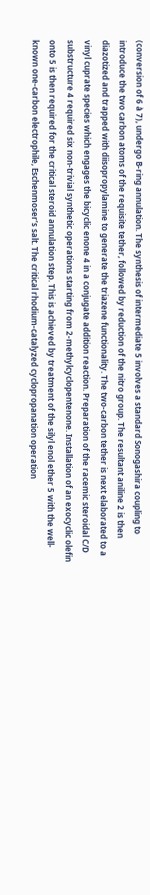(conversion of 6 à 7), undergo B-ring annulation. The synthesis of intermediate 5 involves a standard Sonogashira coupling to introduce the two carbon atoms of the requisite tether, followed by reduction of the nitro group. The resultant aniline 2 is then diazotized and trapped with diisopropylamine to generate the triazene functionality. The two-carbon tether is next elaborated to a vinyl cuprate species which engages the bicyclic enone 4 in a conjugate addition reaction. Preparation of the racemic steroidal C/D substructure 4 required six non-trivial synthetic operations starting from 2-methylcyclopentenone. Installation of an exocyclic olefin onto 5 is then required for the critical steroid annulation step. This is achieved by treatment of the silyl enol ether 5 with the well-known one-carbon electrophile, Eschenmoser’s salt. The critical rhodium-catalyzed cyclopropanation operation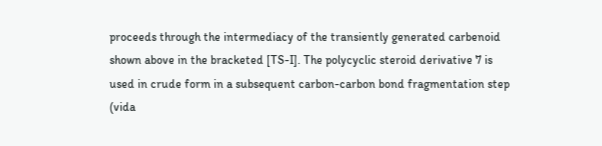proceeds through the intermediacy of the transiently generated carbenoid shown above in the bracketed [TS-I]. The polycyclic steroid derivative 7 is used in crude form in a subsequent carbon-carbon bond fragmentation step (vida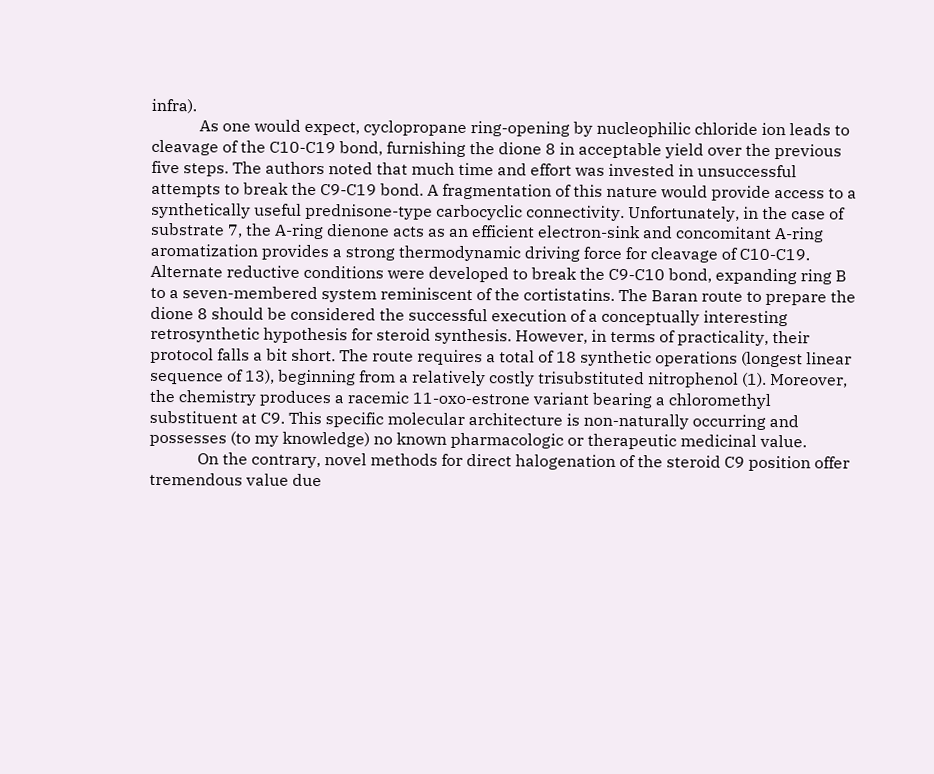infra).
            As one would expect, cyclopropane ring-opening by nucleophilic chloride ion leads to cleavage of the C10-C19 bond, furnishing the dione 8 in acceptable yield over the previous five steps. The authors noted that much time and effort was invested in unsuccessful attempts to break the C9-C19 bond. A fragmentation of this nature would provide access to a synthetically useful prednisone-type carbocyclic connectivity. Unfortunately, in the case of substrate 7, the A-ring dienone acts as an efficient electron-sink and concomitant A-ring aromatization provides a strong thermodynamic driving force for cleavage of C10-C19. Alternate reductive conditions were developed to break the C9-C10 bond, expanding ring B to a seven-membered system reminiscent of the cortistatins. The Baran route to prepare the dione 8 should be considered the successful execution of a conceptually interesting retrosynthetic hypothesis for steroid synthesis. However, in terms of practicality, their protocol falls a bit short. The route requires a total of 18 synthetic operations (longest linear sequence of 13), beginning from a relatively costly trisubstituted nitrophenol (1). Moreover, the chemistry produces a racemic 11-oxo-estrone variant bearing a chloromethyl substituent at C9. This specific molecular architecture is non-naturally occurring and possesses (to my knowledge) no known pharmacologic or therapeutic medicinal value.
            On the contrary, novel methods for direct halogenation of the steroid C9 position offer tremendous value due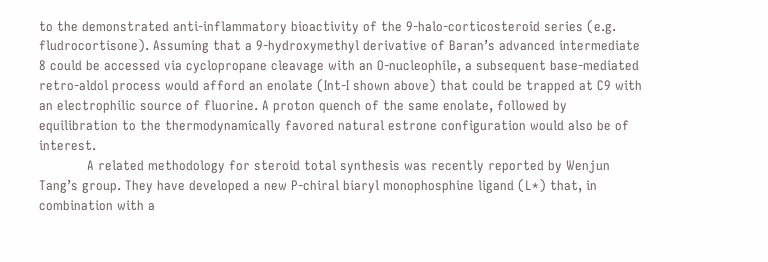to the demonstrated anti-inflammatory bioactivity of the 9-halo-corticosteroid series (e.g. fludrocortisone). Assuming that a 9-hydroxymethyl derivative of Baran’s advanced intermediate 8 could be accessed via cyclopropane cleavage with an O-nucleophile, a subsequent base-mediated retro-aldol process would afford an enolate (Int-I shown above) that could be trapped at C9 with an electrophilic source of fluorine. A proton quench of the same enolate, followed by equilibration to the thermodynamically favored natural estrone configuration would also be of interest.
            A related methodology for steroid total synthesis was recently reported by Wenjun Tang’s group. They have developed a new P-chiral biaryl monophosphine ligand (L*) that, in combination with a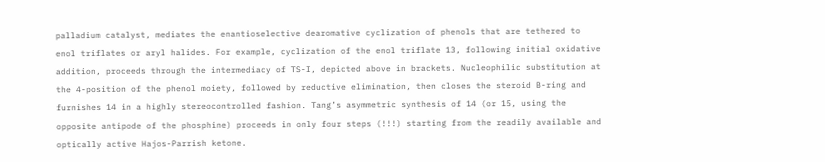palladium catalyst, mediates the enantioselective dearomative cyclization of phenols that are tethered to enol triflates or aryl halides. For example, cyclization of the enol triflate 13, following initial oxidative addition, proceeds through the intermediacy of TS-I, depicted above in brackets. Nucleophilic substitution at the 4-position of the phenol moiety, followed by reductive elimination, then closes the steroid B-ring and furnishes 14 in a highly stereocontrolled fashion. Tang’s asymmetric synthesis of 14 (or 15, using the opposite antipode of the phosphine) proceeds in only four steps (!!!) starting from the readily available and optically active Hajos-Parrish ketone.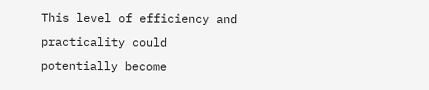This level of efficiency and practicality could potentially become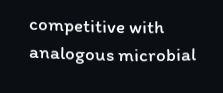competitive with analogous microbial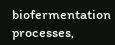biofermentation processes,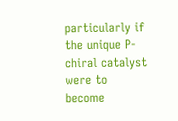particularly if the unique P-chiral catalyst were to become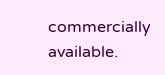commercially available.